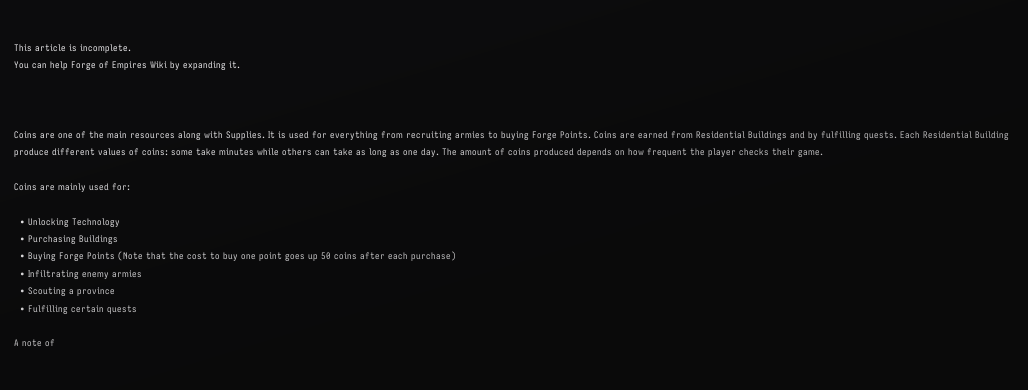This article is incomplete.
You can help Forge of Empires Wiki by expanding it.



Coins are one of the main resources along with Supplies. It is used for everything from recruiting armies to buying Forge Points. Coins are earned from Residential Buildings and by fulfilling quests. Each Residential Building produce different values of coins: some take minutes while others can take as long as one day. The amount of coins produced depends on how frequent the player checks their game.

Coins are mainly used for:

  • Unlocking Technology
  • Purchasing Buildings
  • Buying Forge Points (Note that the cost to buy one point goes up 50 coins after each purchase)
  • Infiltrating enemy armies
  • Scouting a province
  • Fulfilling certain quests

A note of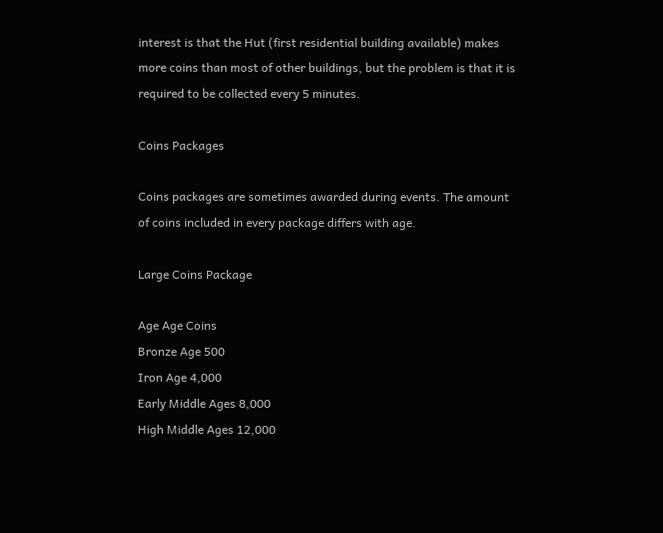interest is that the Hut (first residential building available) makes more coins than most of other buildings, but the problem is that it is required to be collected every 5 minutes.

Coins Packages

Coins packages are sometimes awarded during events. The amount of coins included in every package differs with age.

Large Coins Package

Age Age Coins
Bronze Age 500
Iron Age 4,000
Early Middle Ages 8,000
High Middle Ages 12,000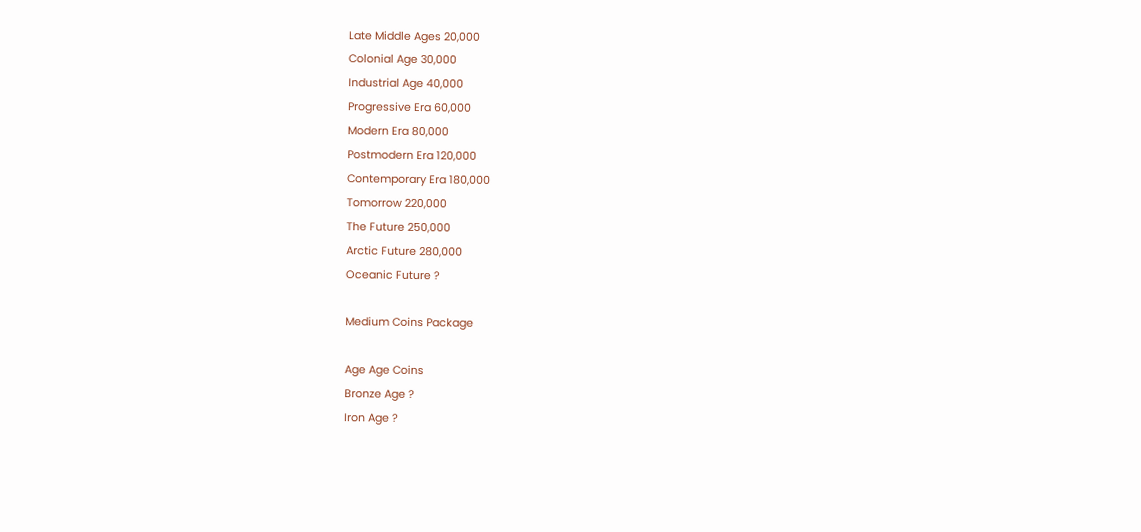Late Middle Ages 20,000
Colonial Age 30,000
Industrial Age 40,000
Progressive Era 60,000
Modern Era 80,000
Postmodern Era 120,000
Contemporary Era 180,000
Tomorrow 220,000
The Future 250,000
Arctic Future 280,000
Oceanic Future ?

Medium Coins Package

Age Age Coins
Bronze Age ?
Iron Age ?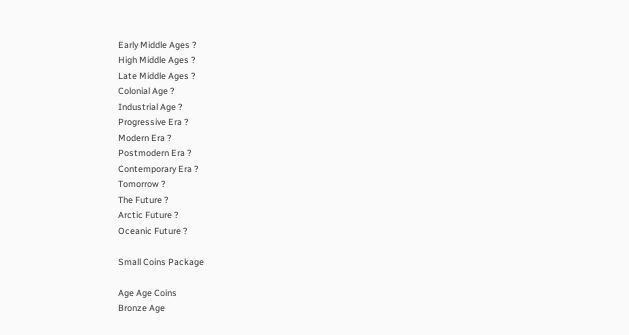Early Middle Ages ?
High Middle Ages ?
Late Middle Ages ?
Colonial Age ?
Industrial Age ?
Progressive Era ?
Modern Era ?
Postmodern Era ?
Contemporary Era ?
Tomorrow ?
The Future ?
Arctic Future ?
Oceanic Future ?

Small Coins Package

Age Age Coins
Bronze Age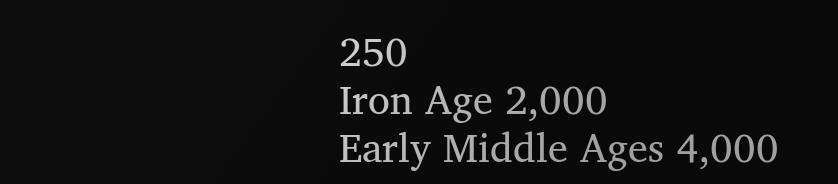250
Iron Age 2,000
Early Middle Ages 4,000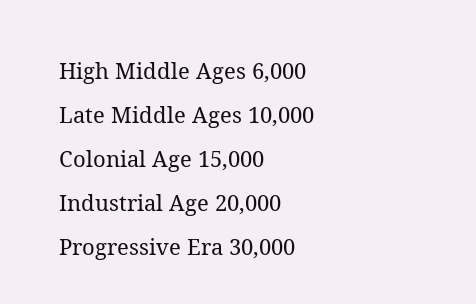High Middle Ages 6,000
Late Middle Ages 10,000
Colonial Age 15,000
Industrial Age 20,000
Progressive Era 30,000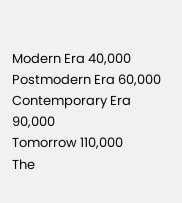Modern Era 40,000
Postmodern Era 60,000
Contemporary Era 90,000
Tomorrow 110,000
The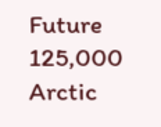Future 125,000
Arctic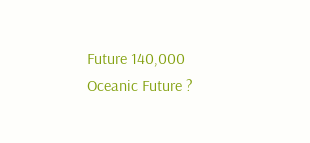Future 140,000
Oceanic Future ?